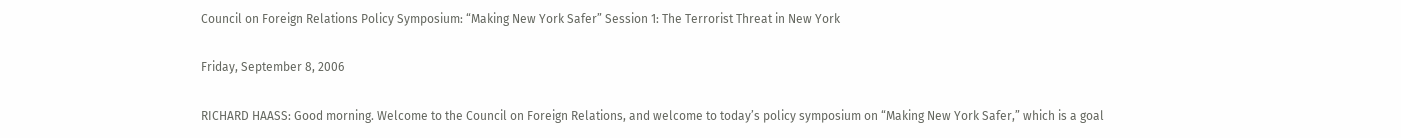Council on Foreign Relations Policy Symposium: “Making New York Safer” Session 1: The Terrorist Threat in New York

Friday, September 8, 2006

RICHARD HAASS: Good morning. Welcome to the Council on Foreign Relations, and welcome to today’s policy symposium on “Making New York Safer,” which is a goal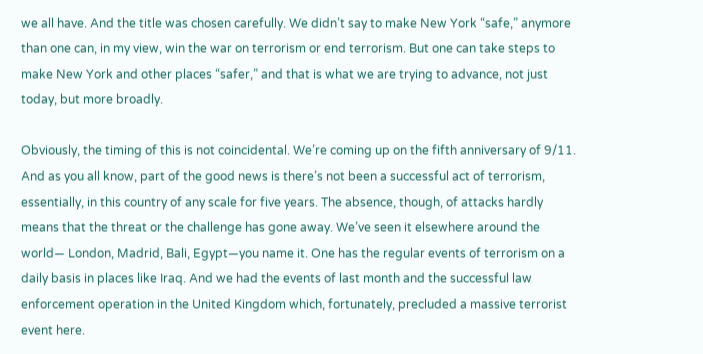we all have. And the title was chosen carefully. We didn’t say to make New York “safe,” anymore than one can, in my view, win the war on terrorism or end terrorism. But one can take steps to make New York and other places “safer,” and that is what we are trying to advance, not just today, but more broadly.

Obviously, the timing of this is not coincidental. We’re coming up on the fifth anniversary of 9/11. And as you all know, part of the good news is there’s not been a successful act of terrorism, essentially, in this country of any scale for five years. The absence, though, of attacks hardly means that the threat or the challenge has gone away. We’ve seen it elsewhere around the world— London, Madrid, Bali, Egypt—you name it. One has the regular events of terrorism on a daily basis in places like Iraq. And we had the events of last month and the successful law enforcement operation in the United Kingdom which, fortunately, precluded a massive terrorist event here.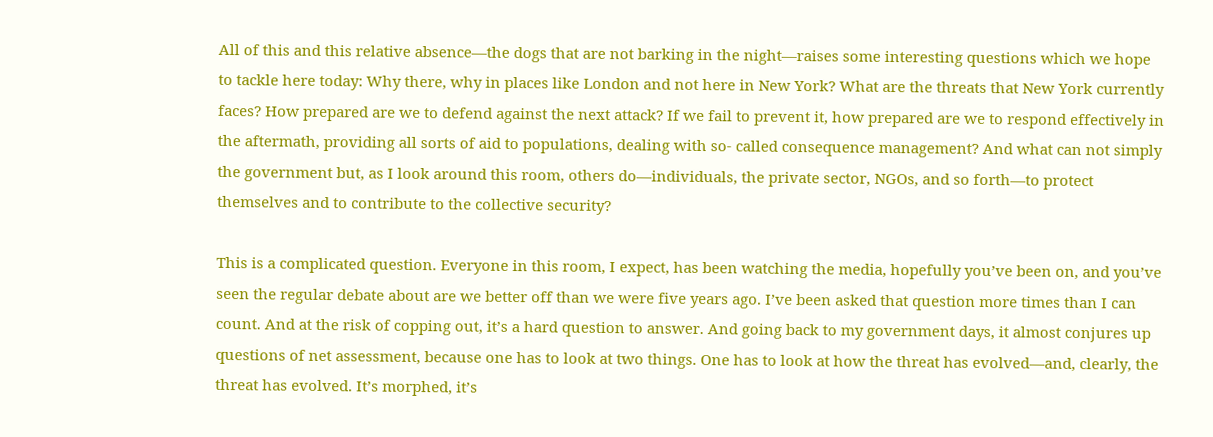All of this and this relative absence—the dogs that are not barking in the night—raises some interesting questions which we hope to tackle here today: Why there, why in places like London and not here in New York? What are the threats that New York currently faces? How prepared are we to defend against the next attack? If we fail to prevent it, how prepared are we to respond effectively in the aftermath, providing all sorts of aid to populations, dealing with so- called consequence management? And what can not simply the government but, as I look around this room, others do—individuals, the private sector, NGOs, and so forth—to protect themselves and to contribute to the collective security?

This is a complicated question. Everyone in this room, I expect, has been watching the media, hopefully you’ve been on, and you’ve seen the regular debate about are we better off than we were five years ago. I’ve been asked that question more times than I can count. And at the risk of copping out, it’s a hard question to answer. And going back to my government days, it almost conjures up questions of net assessment, because one has to look at two things. One has to look at how the threat has evolved—and, clearly, the threat has evolved. It’s morphed, it’s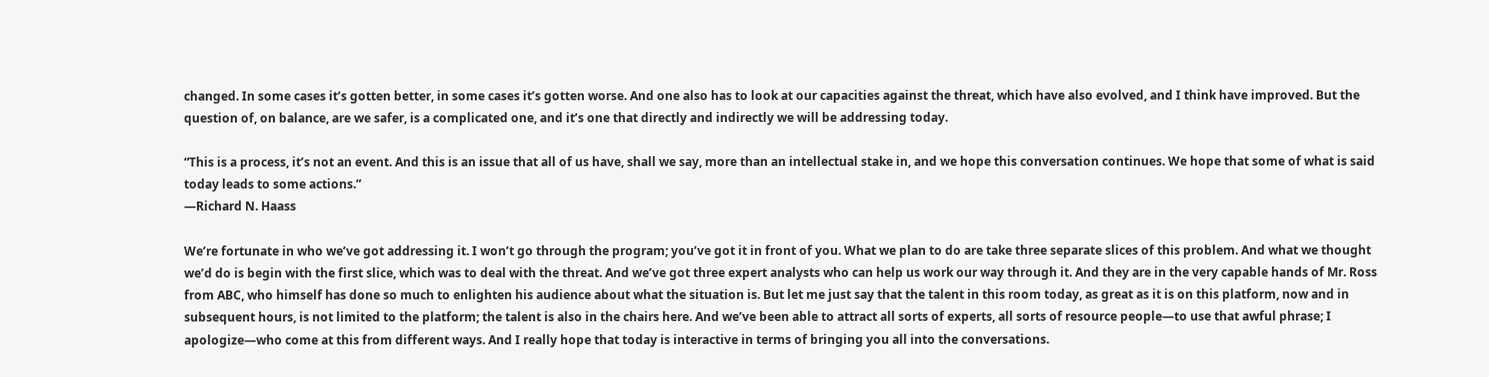changed. In some cases it’s gotten better, in some cases it’s gotten worse. And one also has to look at our capacities against the threat, which have also evolved, and I think have improved. But the question of, on balance, are we safer, is a complicated one, and it’s one that directly and indirectly we will be addressing today.

“This is a process, it’s not an event. And this is an issue that all of us have, shall we say, more than an intellectual stake in, and we hope this conversation continues. We hope that some of what is said today leads to some actions.”
—Richard N. Haass

We’re fortunate in who we’ve got addressing it. I won’t go through the program; you’ve got it in front of you. What we plan to do are take three separate slices of this problem. And what we thought we’d do is begin with the first slice, which was to deal with the threat. And we’ve got three expert analysts who can help us work our way through it. And they are in the very capable hands of Mr. Ross from ABC, who himself has done so much to enlighten his audience about what the situation is. But let me just say that the talent in this room today, as great as it is on this platform, now and in subsequent hours, is not limited to the platform; the talent is also in the chairs here. And we’ve been able to attract all sorts of experts, all sorts of resource people—to use that awful phrase; I apologize—who come at this from different ways. And I really hope that today is interactive in terms of bringing you all into the conversations.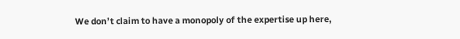We don’t claim to have a monopoly of the expertise up here,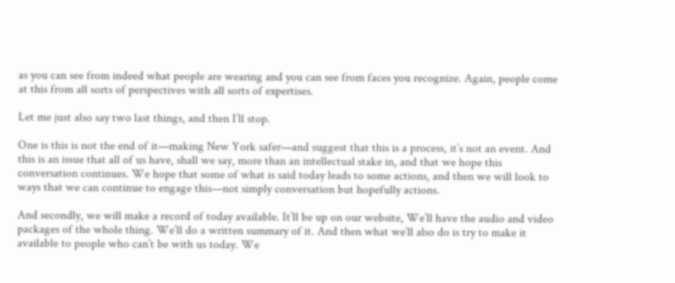as you can see from indeed what people are wearing and you can see from faces you recognize. Again, people come at this from all sorts of perspectives with all sorts of expertises.

Let me just also say two last things, and then I’ll stop.

One is this is not the end of it—making New York safer—and suggest that this is a process, it’s not an event. And this is an issue that all of us have, shall we say, more than an intellectual stake in, and that we hope this conversation continues. We hope that some of what is said today leads to some actions, and then we will look to ways that we can continue to engage this—not simply conversation but hopefully actions.

And secondly, we will make a record of today available. It’ll be up on our website, We’ll have the audio and video packages of the whole thing. We’ll do a written summary of it. And then what we’ll also do is try to make it available to people who can’t be with us today. We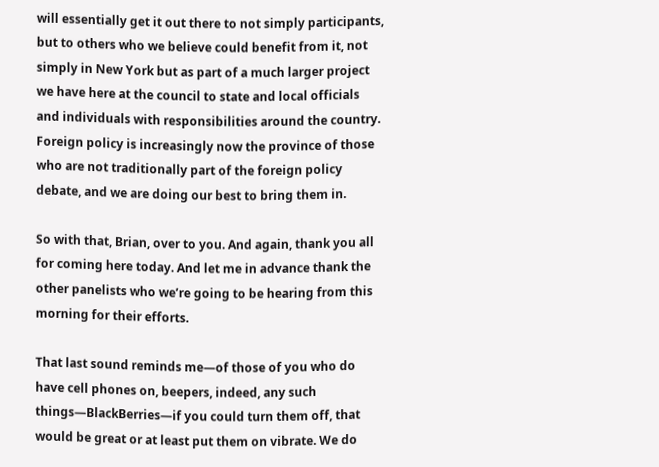will essentially get it out there to not simply participants, but to others who we believe could benefit from it, not simply in New York but as part of a much larger project we have here at the council to state and local officials and individuals with responsibilities around the country. Foreign policy is increasingly now the province of those who are not traditionally part of the foreign policy debate, and we are doing our best to bring them in.

So with that, Brian, over to you. And again, thank you all for coming here today. And let me in advance thank the other panelists who we’re going to be hearing from this morning for their efforts.

That last sound reminds me—of those of you who do have cell phones on, beepers, indeed, any such things—BlackBerries—if you could turn them off, that would be great or at least put them on vibrate. We do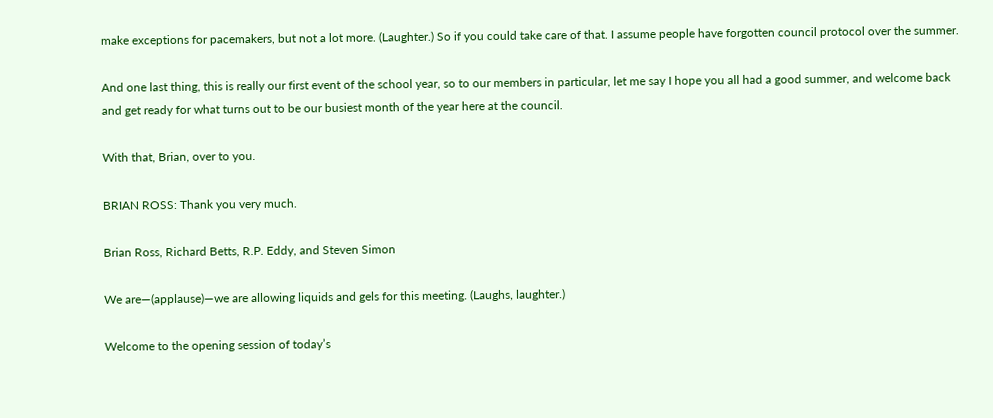make exceptions for pacemakers, but not a lot more. (Laughter.) So if you could take care of that. I assume people have forgotten council protocol over the summer.

And one last thing, this is really our first event of the school year, so to our members in particular, let me say I hope you all had a good summer, and welcome back and get ready for what turns out to be our busiest month of the year here at the council.

With that, Brian, over to you.

BRIAN ROSS: Thank you very much.

Brian Ross, Richard Betts, R.P. Eddy, and Steven Simon

We are—(applause)—we are allowing liquids and gels for this meeting. (Laughs, laughter.)

Welcome to the opening session of today’s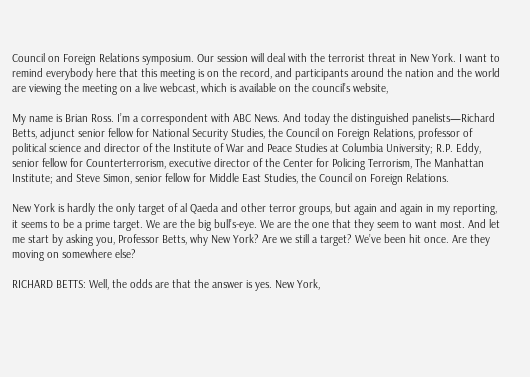Council on Foreign Relations symposium. Our session will deal with the terrorist threat in New York. I want to remind everybody here that this meeting is on the record, and participants around the nation and the world are viewing the meeting on a live webcast, which is available on the council’s website,

My name is Brian Ross. I’m a correspondent with ABC News. And today the distinguished panelists—Richard Betts, adjunct senior fellow for National Security Studies, the Council on Foreign Relations, professor of political science and director of the Institute of War and Peace Studies at Columbia University; R.P. Eddy, senior fellow for Counterterrorism, executive director of the Center for Policing Terrorism, The Manhattan Institute; and Steve Simon, senior fellow for Middle East Studies, the Council on Foreign Relations.

New York is hardly the only target of al Qaeda and other terror groups, but again and again in my reporting, it seems to be a prime target. We are the big bull’s-eye. We are the one that they seem to want most. And let me start by asking you, Professor Betts, why New York? Are we still a target? We’ve been hit once. Are they moving on somewhere else?

RICHARD BETTS: Well, the odds are that the answer is yes. New York,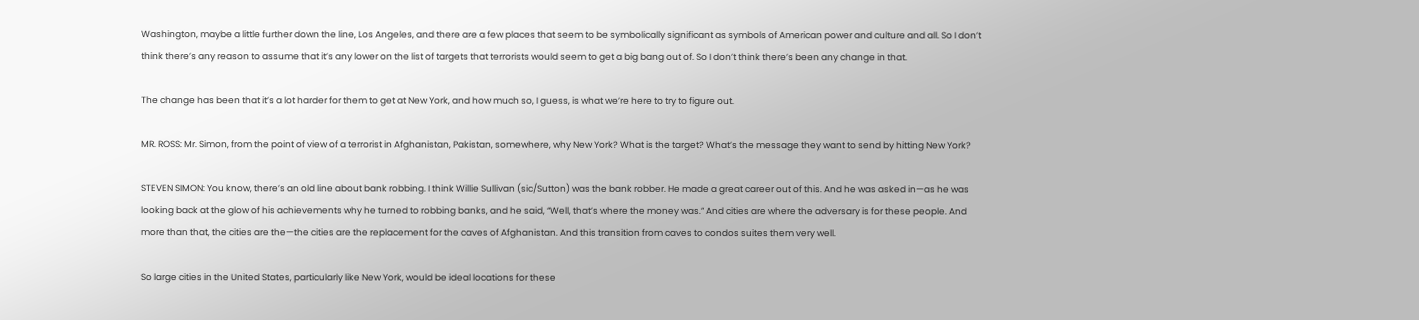Washington, maybe a little further down the line, Los Angeles, and there are a few places that seem to be symbolically significant as symbols of American power and culture and all. So I don’t think there’s any reason to assume that it’s any lower on the list of targets that terrorists would seem to get a big bang out of. So I don’t think there’s been any change in that.

The change has been that it’s a lot harder for them to get at New York, and how much so, I guess, is what we’re here to try to figure out.

MR. ROSS: Mr. Simon, from the point of view of a terrorist in Afghanistan, Pakistan, somewhere, why New York? What is the target? What’s the message they want to send by hitting New York?

STEVEN SIMON: You know, there’s an old line about bank robbing. I think Willie Sullivan (sic/Sutton) was the bank robber. He made a great career out of this. And he was asked in—as he was looking back at the glow of his achievements why he turned to robbing banks, and he said, “Well, that’s where the money was.” And cities are where the adversary is for these people. And more than that, the cities are the—the cities are the replacement for the caves of Afghanistan. And this transition from caves to condos suites them very well.

So large cities in the United States, particularly like New York, would be ideal locations for these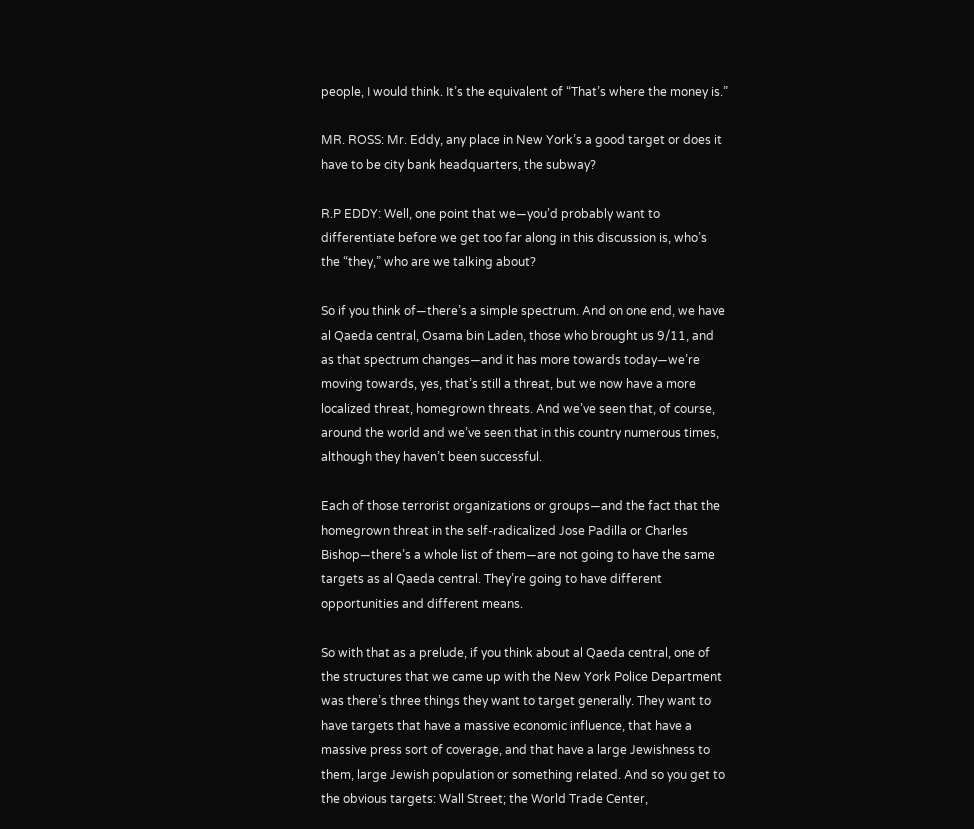people, I would think. It’s the equivalent of “That’s where the money is.”

MR. ROSS: Mr. Eddy, any place in New York’s a good target or does it have to be city bank headquarters, the subway?

R.P EDDY: Well, one point that we—you’d probably want to differentiate before we get too far along in this discussion is, who’s the “they,” who are we talking about?

So if you think of—there’s a simple spectrum. And on one end, we have al Qaeda central, Osama bin Laden, those who brought us 9/11, and as that spectrum changes—and it has more towards today—we’re moving towards, yes, that’s still a threat, but we now have a more localized threat, homegrown threats. And we’ve seen that, of course, around the world and we’ve seen that in this country numerous times, although they haven’t been successful.

Each of those terrorist organizations or groups—and the fact that the homegrown threat in the self-radicalized Jose Padilla or Charles Bishop—there’s a whole list of them—are not going to have the same targets as al Qaeda central. They’re going to have different opportunities and different means.

So with that as a prelude, if you think about al Qaeda central, one of the structures that we came up with the New York Police Department was there’s three things they want to target generally. They want to have targets that have a massive economic influence, that have a massive press sort of coverage, and that have a large Jewishness to them, large Jewish population or something related. And so you get to the obvious targets: Wall Street; the World Trade Center,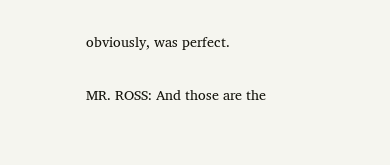obviously, was perfect.

MR. ROSS: And those are the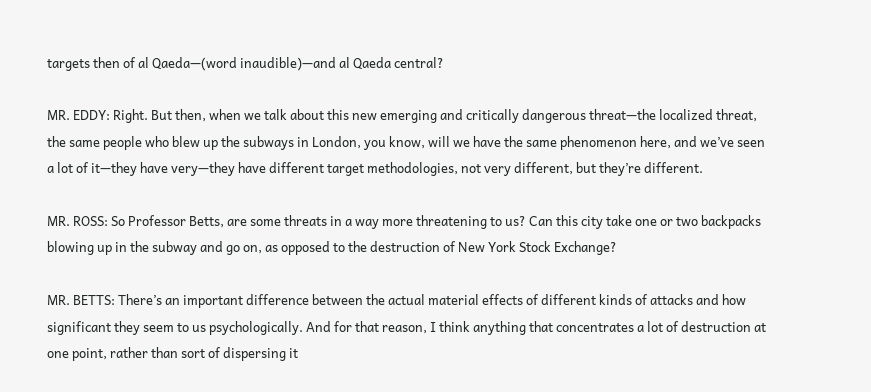targets then of al Qaeda—(word inaudible)—and al Qaeda central?

MR. EDDY: Right. But then, when we talk about this new emerging and critically dangerous threat—the localized threat, the same people who blew up the subways in London, you know, will we have the same phenomenon here, and we’ve seen a lot of it—they have very—they have different target methodologies, not very different, but they’re different.

MR. ROSS: So Professor Betts, are some threats in a way more threatening to us? Can this city take one or two backpacks blowing up in the subway and go on, as opposed to the destruction of New York Stock Exchange?

MR. BETTS: There’s an important difference between the actual material effects of different kinds of attacks and how significant they seem to us psychologically. And for that reason, I think anything that concentrates a lot of destruction at one point, rather than sort of dispersing it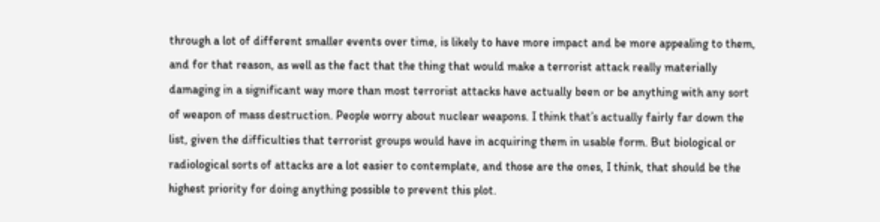through a lot of different smaller events over time, is likely to have more impact and be more appealing to them, and for that reason, as well as the fact that the thing that would make a terrorist attack really materially damaging in a significant way more than most terrorist attacks have actually been or be anything with any sort of weapon of mass destruction. People worry about nuclear weapons. I think that’s actually fairly far down the list, given the difficulties that terrorist groups would have in acquiring them in usable form. But biological or radiological sorts of attacks are a lot easier to contemplate, and those are the ones, I think, that should be the highest priority for doing anything possible to prevent this plot.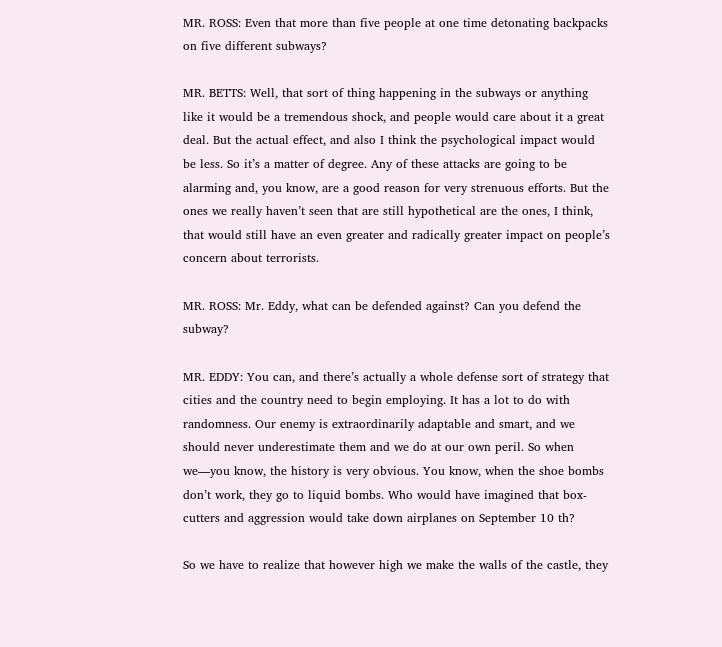MR. ROSS: Even that more than five people at one time detonating backpacks on five different subways?

MR. BETTS: Well, that sort of thing happening in the subways or anything like it would be a tremendous shock, and people would care about it a great deal. But the actual effect, and also I think the psychological impact would be less. So it’s a matter of degree. Any of these attacks are going to be alarming and, you know, are a good reason for very strenuous efforts. But the ones we really haven’t seen that are still hypothetical are the ones, I think, that would still have an even greater and radically greater impact on people’s concern about terrorists.

MR. ROSS: Mr. Eddy, what can be defended against? Can you defend the subway?

MR. EDDY: You can, and there’s actually a whole defense sort of strategy that cities and the country need to begin employing. It has a lot to do with randomness. Our enemy is extraordinarily adaptable and smart, and we should never underestimate them and we do at our own peril. So when we—you know, the history is very obvious. You know, when the shoe bombs don’t work, they go to liquid bombs. Who would have imagined that box-cutters and aggression would take down airplanes on September 10 th?

So we have to realize that however high we make the walls of the castle, they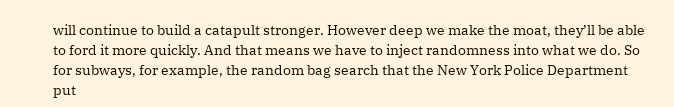will continue to build a catapult stronger. However deep we make the moat, they’ll be able to ford it more quickly. And that means we have to inject randomness into what we do. So for subways, for example, the random bag search that the New York Police Department put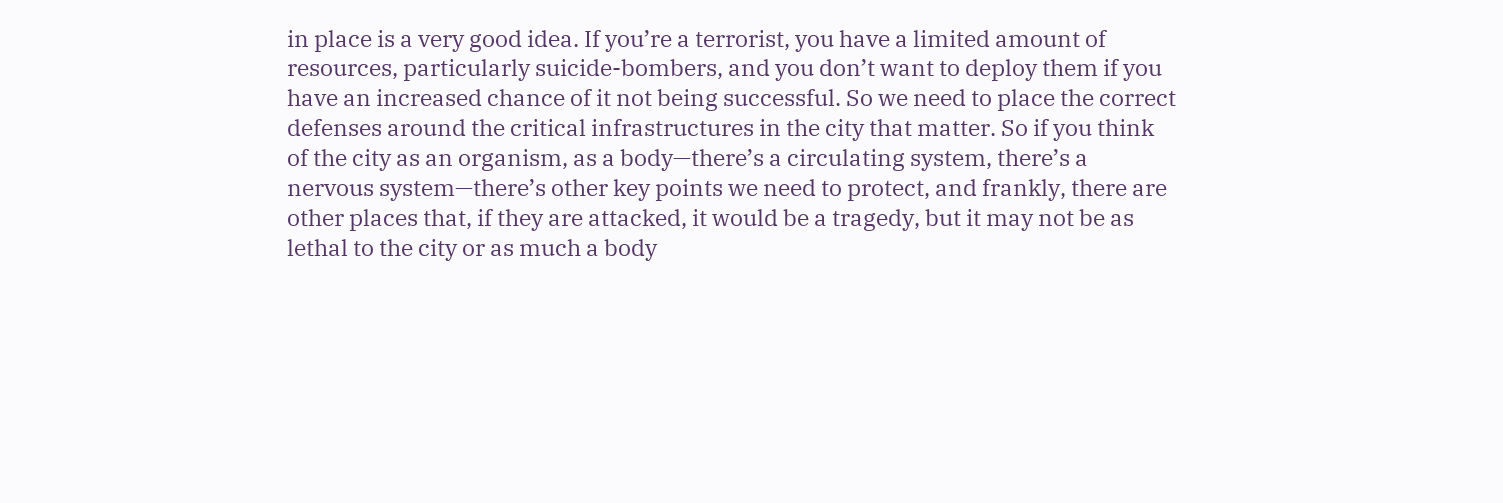in place is a very good idea. If you’re a terrorist, you have a limited amount of resources, particularly suicide-bombers, and you don’t want to deploy them if you have an increased chance of it not being successful. So we need to place the correct defenses around the critical infrastructures in the city that matter. So if you think of the city as an organism, as a body—there’s a circulating system, there’s a nervous system—there’s other key points we need to protect, and frankly, there are other places that, if they are attacked, it would be a tragedy, but it may not be as lethal to the city or as much a body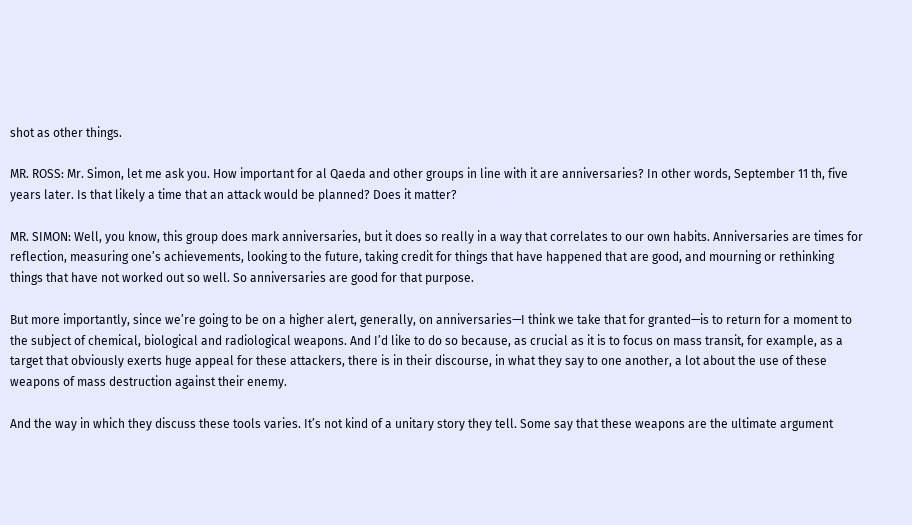shot as other things.

MR. ROSS: Mr. Simon, let me ask you. How important for al Qaeda and other groups in line with it are anniversaries? In other words, September 11 th, five years later. Is that likely a time that an attack would be planned? Does it matter?

MR. SIMON: Well, you know, this group does mark anniversaries, but it does so really in a way that correlates to our own habits. Anniversaries are times for reflection, measuring one’s achievements, looking to the future, taking credit for things that have happened that are good, and mourning or rethinking things that have not worked out so well. So anniversaries are good for that purpose.

But more importantly, since we’re going to be on a higher alert, generally, on anniversaries—I think we take that for granted—is to return for a moment to the subject of chemical, biological and radiological weapons. And I’d like to do so because, as crucial as it is to focus on mass transit, for example, as a target that obviously exerts huge appeal for these attackers, there is in their discourse, in what they say to one another, a lot about the use of these weapons of mass destruction against their enemy.

And the way in which they discuss these tools varies. It’s not kind of a unitary story they tell. Some say that these weapons are the ultimate argument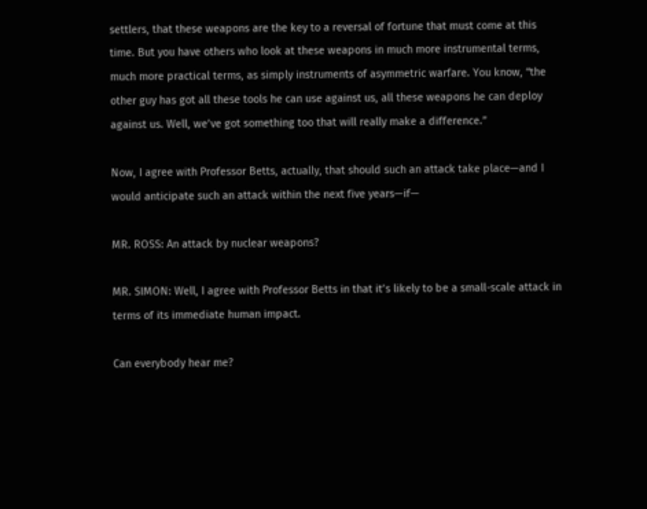settlers, that these weapons are the key to a reversal of fortune that must come at this time. But you have others who look at these weapons in much more instrumental terms, much more practical terms, as simply instruments of asymmetric warfare. You know, “the other guy has got all these tools he can use against us, all these weapons he can deploy against us. Well, we’ve got something too that will really make a difference.”

Now, I agree with Professor Betts, actually, that should such an attack take place—and I would anticipate such an attack within the next five years—if—

MR. ROSS: An attack by nuclear weapons?

MR. SIMON: Well, I agree with Professor Betts in that it’s likely to be a small-scale attack in terms of its immediate human impact.

Can everybody hear me?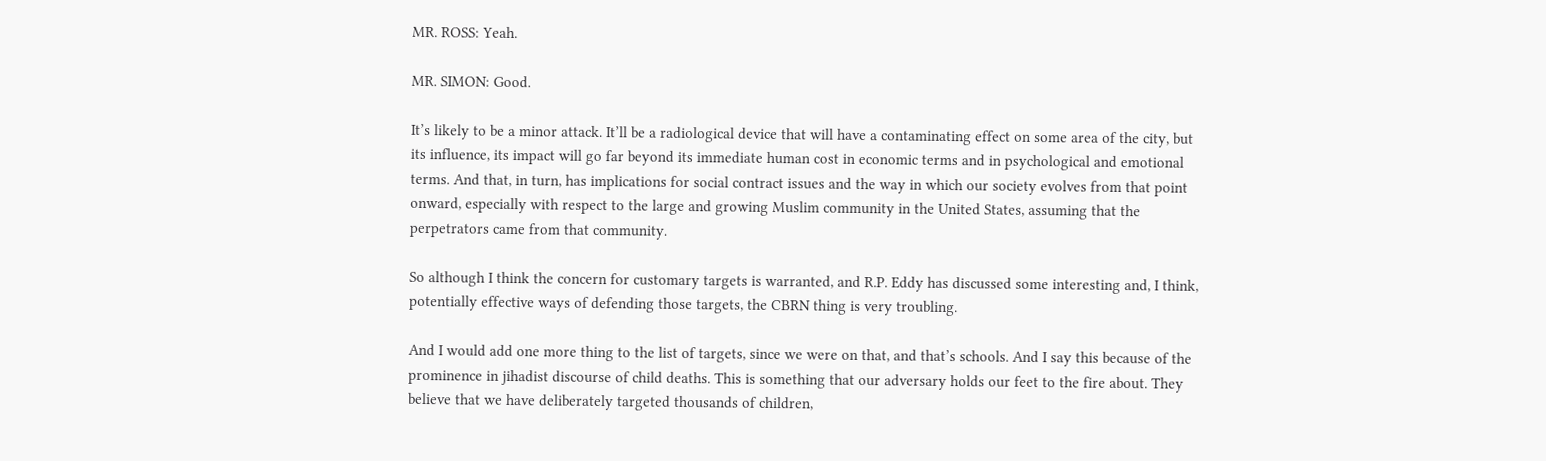MR. ROSS: Yeah.

MR. SIMON: Good.

It’s likely to be a minor attack. It’ll be a radiological device that will have a contaminating effect on some area of the city, but its influence, its impact will go far beyond its immediate human cost in economic terms and in psychological and emotional terms. And that, in turn, has implications for social contract issues and the way in which our society evolves from that point onward, especially with respect to the large and growing Muslim community in the United States, assuming that the perpetrators came from that community.

So although I think the concern for customary targets is warranted, and R.P. Eddy has discussed some interesting and, I think, potentially effective ways of defending those targets, the CBRN thing is very troubling.

And I would add one more thing to the list of targets, since we were on that, and that’s schools. And I say this because of the prominence in jihadist discourse of child deaths. This is something that our adversary holds our feet to the fire about. They believe that we have deliberately targeted thousands of children,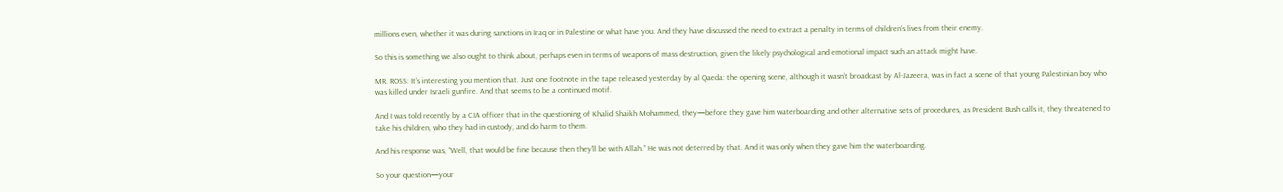millions even, whether it was during sanctions in Iraq or in Palestine or what have you. And they have discussed the need to extract a penalty in terms of children’s lives from their enemy.

So this is something we also ought to think about, perhaps even in terms of weapons of mass destruction, given the likely psychological and emotional impact such an attack might have.

MR. ROSS: It’s interesting you mention that. Just one footnote in the tape released yesterday by al Qaeda: the opening scene, although it wasn’t broadcast by Al-Jazeera, was in fact a scene of that young Palestinian boy who was killed under Israeli gunfire. And that seems to be a continued motif.

And I was told recently by a CIA officer that in the questioning of Khalid Shaikh Mohammed, they—before they gave him waterboarding and other alternative sets of procedures, as President Bush calls it, they threatened to take his children, who they had in custody, and do harm to them.

And his response was, “Well, that would be fine because then they’ll be with Allah.” He was not deterred by that. And it was only when they gave him the waterboarding.

So your question—your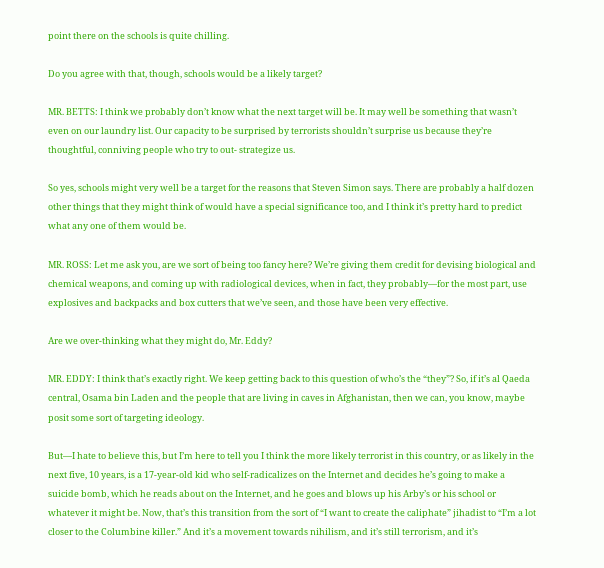point there on the schools is quite chilling.

Do you agree with that, though, schools would be a likely target?

MR. BETTS: I think we probably don’t know what the next target will be. It may well be something that wasn’t even on our laundry list. Our capacity to be surprised by terrorists shouldn’t surprise us because they’re thoughtful, conniving people who try to out- strategize us.

So yes, schools might very well be a target for the reasons that Steven Simon says. There are probably a half dozen other things that they might think of would have a special significance too, and I think it’s pretty hard to predict what any one of them would be.

MR. ROSS: Let me ask you, are we sort of being too fancy here? We’re giving them credit for devising biological and chemical weapons, and coming up with radiological devices, when in fact, they probably—for the most part, use explosives and backpacks and box cutters that we’ve seen, and those have been very effective.

Are we over-thinking what they might do, Mr. Eddy?

MR. EDDY: I think that’s exactly right. We keep getting back to this question of who’s the “they”? So, if it’s al Qaeda central, Osama bin Laden and the people that are living in caves in Afghanistan, then we can, you know, maybe posit some sort of targeting ideology.

But—I hate to believe this, but I’m here to tell you I think the more likely terrorist in this country, or as likely in the next five, 10 years, is a 17-year-old kid who self-radicalizes on the Internet and decides he’s going to make a suicide bomb, which he reads about on the Internet, and he goes and blows up his Arby’s or his school or whatever it might be. Now, that’s this transition from the sort of “I want to create the caliphate” jihadist to “I’m a lot closer to the Columbine killer.” And it’s a movement towards nihilism, and it’s still terrorism, and it’s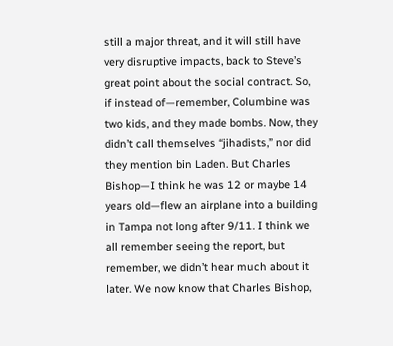still a major threat, and it will still have very disruptive impacts, back to Steve’s great point about the social contract. So, if instead of—remember, Columbine was two kids, and they made bombs. Now, they didn’t call themselves “jihadists,” nor did they mention bin Laden. But Charles Bishop—I think he was 12 or maybe 14 years old—flew an airplane into a building in Tampa not long after 9/11. I think we all remember seeing the report, but remember, we didn’t hear much about it later. We now know that Charles Bishop,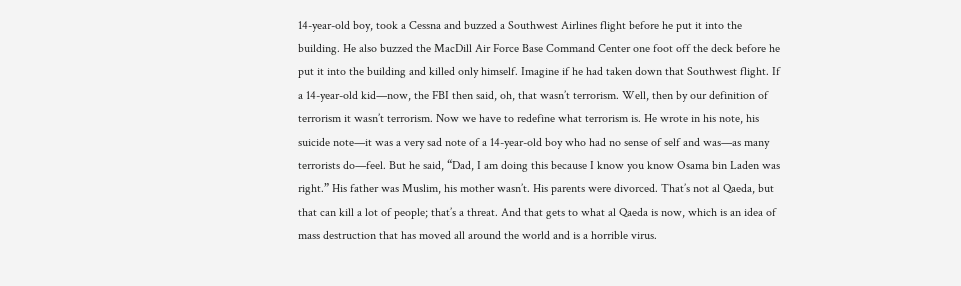14-year-old boy, took a Cessna and buzzed a Southwest Airlines flight before he put it into the building. He also buzzed the MacDill Air Force Base Command Center one foot off the deck before he put it into the building and killed only himself. Imagine if he had taken down that Southwest flight. If a 14-year-old kid—now, the FBI then said, oh, that wasn’t terrorism. Well, then by our definition of terrorism it wasn’t terrorism. Now we have to redefine what terrorism is. He wrote in his note, his suicide note—it was a very sad note of a 14-year-old boy who had no sense of self and was—as many terrorists do—feel. But he said, “Dad, I am doing this because I know you know Osama bin Laden was right.” His father was Muslim, his mother wasn’t. His parents were divorced. That’s not al Qaeda, but that can kill a lot of people; that’s a threat. And that gets to what al Qaeda is now, which is an idea of mass destruction that has moved all around the world and is a horrible virus.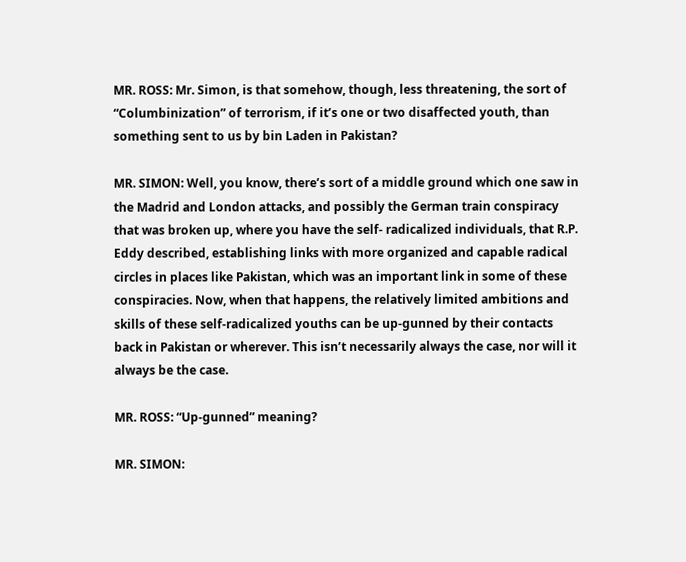MR. ROSS: Mr. Simon, is that somehow, though, less threatening, the sort of “Columbinization” of terrorism, if it’s one or two disaffected youth, than something sent to us by bin Laden in Pakistan?

MR. SIMON: Well, you know, there’s sort of a middle ground which one saw in the Madrid and London attacks, and possibly the German train conspiracy that was broken up, where you have the self- radicalized individuals, that R.P. Eddy described, establishing links with more organized and capable radical circles in places like Pakistan, which was an important link in some of these conspiracies. Now, when that happens, the relatively limited ambitions and skills of these self-radicalized youths can be up-gunned by their contacts back in Pakistan or wherever. This isn’t necessarily always the case, nor will it always be the case.

MR. ROSS: “Up-gunned” meaning?

MR. SIMON: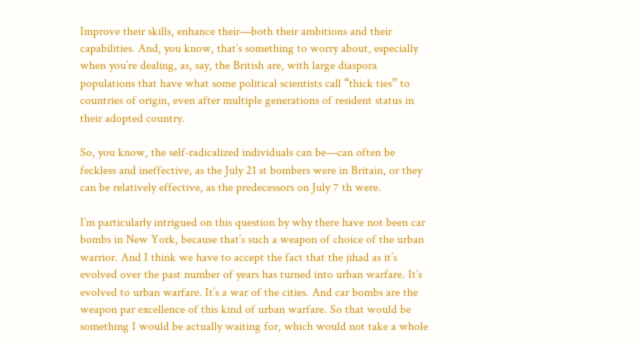Improve their skills, enhance their—both their ambitions and their capabilities. And, you know, that’s something to worry about, especially when you’re dealing, as, say, the British are, with large diaspora populations that have what some political scientists call “thick ties” to countries of origin, even after multiple generations of resident status in their adopted country.

So, you know, the self-radicalized individuals can be—can often be feckless and ineffective, as the July 21 st bombers were in Britain, or they can be relatively effective, as the predecessors on July 7 th were.

I’m particularly intrigued on this question by why there have not been car bombs in New York, because that’s such a weapon of choice of the urban warrior. And I think we have to accept the fact that the jihad as it’s evolved over the past number of years has turned into urban warfare. It’s evolved to urban warfare. It’s a war of the cities. And car bombs are the weapon par excellence of this kind of urban warfare. So that would be something I would be actually waiting for, which would not take a whole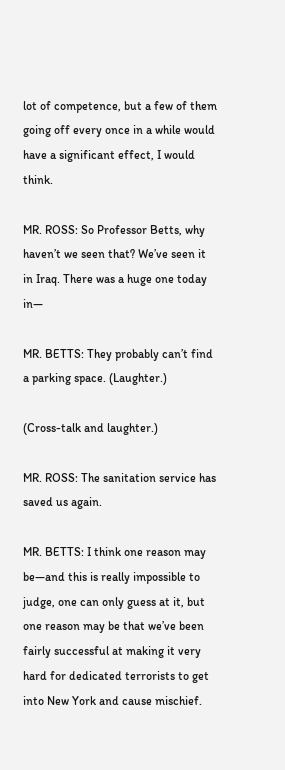lot of competence, but a few of them going off every once in a while would have a significant effect, I would think.

MR. ROSS: So Professor Betts, why haven’t we seen that? We’ve seen it in Iraq. There was a huge one today in—

MR. BETTS: They probably can’t find a parking space. (Laughter.)

(Cross-talk and laughter.)

MR. ROSS: The sanitation service has saved us again.

MR. BETTS: I think one reason may be—and this is really impossible to judge, one can only guess at it, but one reason may be that we’ve been fairly successful at making it very hard for dedicated terrorists to get into New York and cause mischief.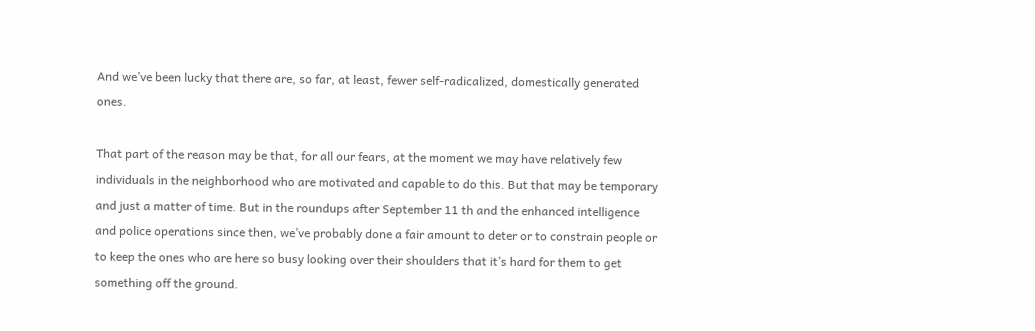And we’ve been lucky that there are, so far, at least, fewer self-radicalized, domestically generated ones.

That part of the reason may be that, for all our fears, at the moment we may have relatively few individuals in the neighborhood who are motivated and capable to do this. But that may be temporary and just a matter of time. But in the roundups after September 11 th and the enhanced intelligence and police operations since then, we’ve probably done a fair amount to deter or to constrain people or to keep the ones who are here so busy looking over their shoulders that it’s hard for them to get something off the ground.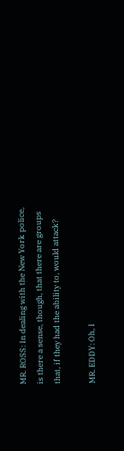MR. ROSS: In dealing with the New York police, is there a sense, though, that there are groups that, if they had the ability to, would attack?

MR. EDDY: Oh, I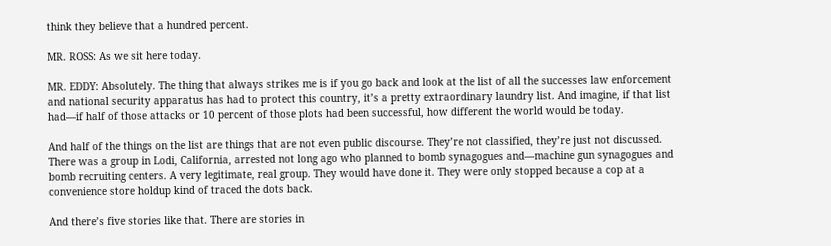think they believe that a hundred percent.

MR. ROSS: As we sit here today.

MR. EDDY: Absolutely. The thing that always strikes me is if you go back and look at the list of all the successes law enforcement and national security apparatus has had to protect this country, it’s a pretty extraordinary laundry list. And imagine, if that list had—if half of those attacks or 10 percent of those plots had been successful, how different the world would be today.

And half of the things on the list are things that are not even public discourse. They’re not classified, they’re just not discussed. There was a group in Lodi, California, arrested not long ago who planned to bomb synagogues and—machine gun synagogues and bomb recruiting centers. A very legitimate, real group. They would have done it. They were only stopped because a cop at a convenience store holdup kind of traced the dots back.

And there’s five stories like that. There are stories in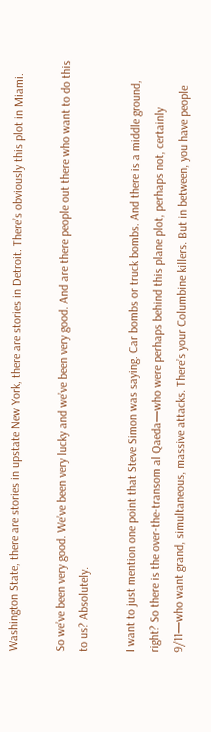Washington State, there are stories in upstate New York, there are stories in Detroit. There’s obviously this plot in Miami.

So we’ve been very good. We’ve been very lucky and we’ve been very good. And are there people out there who want to do this to us? Absolutely.

I want to just mention one point that Steve Simon was saying. Car bombs or truck bombs. And there is a middle ground, right? So there is the over-the-transom al Qaeda—who were perhaps behind this plane plot, perhaps not, certainly 9/11—who want grand, simultaneous, massive attacks. There’s your Columbine killers. But in between, you have people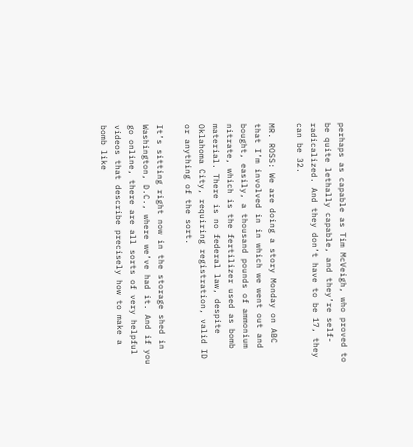perhaps as capable as Tim McVeigh, who proved to be quite lethally capable, and they’re self-radicalized. And they don’t have to be 17, they can be 32.

MR. ROSS: We are doing a story Monday on ABC that I’m involved in in which we went out and bought, easily, a thousand pounds of ammonium nitrate, which is the fertilizer used as bomb material. There is no federal law, despite Oklahoma City, requiring registration, valid ID or anything of the sort.

It’s sitting right now in the storage shed in Washington, D.C., where we’ve had it. And if you go online, there are all sorts of very helpful videos that describe precisely how to make a bomb like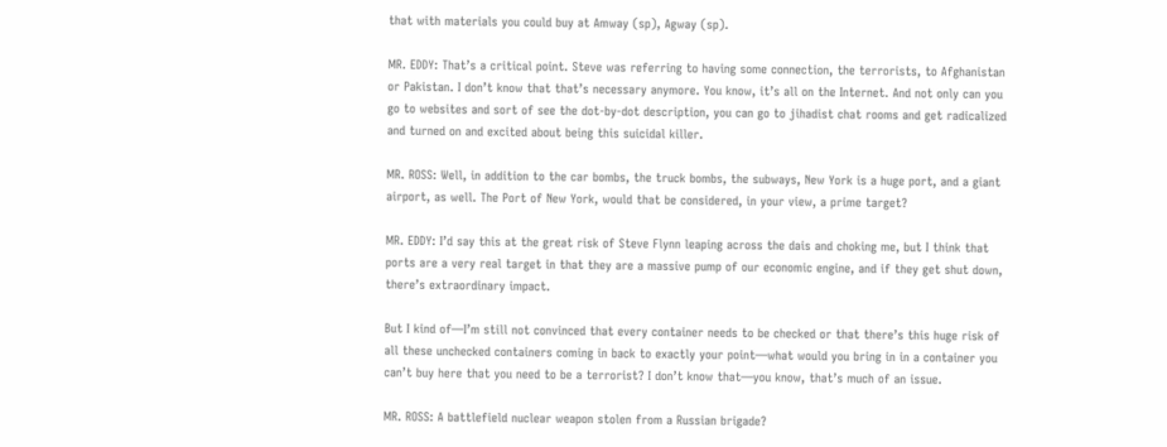that with materials you could buy at Amway (sp), Agway (sp).

MR. EDDY: That’s a critical point. Steve was referring to having some connection, the terrorists, to Afghanistan or Pakistan. I don’t know that that’s necessary anymore. You know, it’s all on the Internet. And not only can you go to websites and sort of see the dot-by-dot description, you can go to jihadist chat rooms and get radicalized and turned on and excited about being this suicidal killer.

MR. ROSS: Well, in addition to the car bombs, the truck bombs, the subways, New York is a huge port, and a giant airport, as well. The Port of New York, would that be considered, in your view, a prime target?

MR. EDDY: I’d say this at the great risk of Steve Flynn leaping across the dais and choking me, but I think that ports are a very real target in that they are a massive pump of our economic engine, and if they get shut down, there’s extraordinary impact.

But I kind of—I’m still not convinced that every container needs to be checked or that there’s this huge risk of all these unchecked containers coming in back to exactly your point—what would you bring in in a container you can’t buy here that you need to be a terrorist? I don’t know that—you know, that’s much of an issue.

MR. ROSS: A battlefield nuclear weapon stolen from a Russian brigade?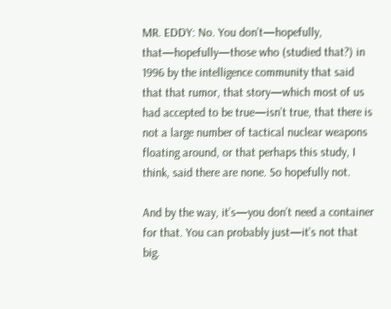MR. EDDY: No. You don’t—hopefully, that—hopefully—those who (studied that?) in 1996 by the intelligence community that said that that rumor, that story—which most of us had accepted to be true—isn’t true, that there is not a large number of tactical nuclear weapons floating around, or that perhaps this study, I think, said there are none. So hopefully not.

And by the way, it’s—you don’t need a container for that. You can probably just—it’s not that big.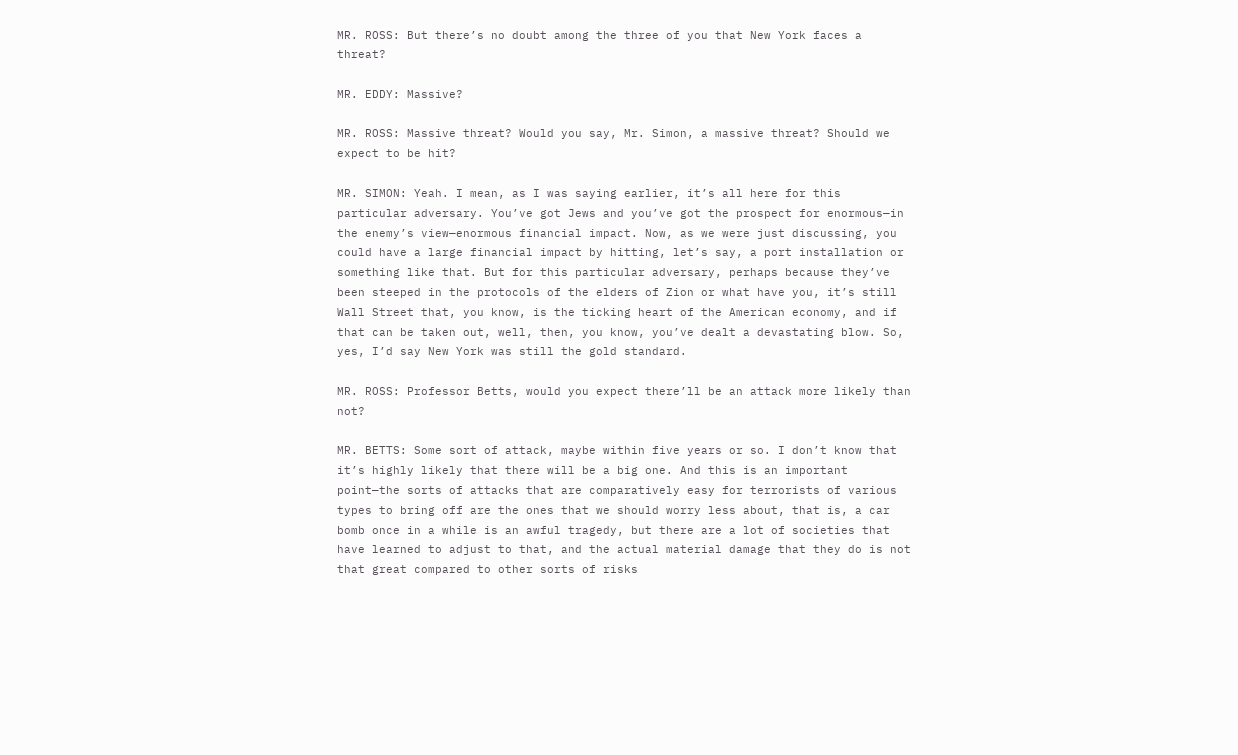MR. ROSS: But there’s no doubt among the three of you that New York faces a threat?

MR. EDDY: Massive?

MR. ROSS: Massive threat? Would you say, Mr. Simon, a massive threat? Should we expect to be hit?

MR. SIMON: Yeah. I mean, as I was saying earlier, it’s all here for this particular adversary. You’ve got Jews and you’ve got the prospect for enormous—in the enemy’s view—enormous financial impact. Now, as we were just discussing, you could have a large financial impact by hitting, let’s say, a port installation or something like that. But for this particular adversary, perhaps because they’ve been steeped in the protocols of the elders of Zion or what have you, it’s still Wall Street that, you know, is the ticking heart of the American economy, and if that can be taken out, well, then, you know, you’ve dealt a devastating blow. So, yes, I’d say New York was still the gold standard.

MR. ROSS: Professor Betts, would you expect there’ll be an attack more likely than not?

MR. BETTS: Some sort of attack, maybe within five years or so. I don’t know that it’s highly likely that there will be a big one. And this is an important point—the sorts of attacks that are comparatively easy for terrorists of various types to bring off are the ones that we should worry less about, that is, a car bomb once in a while is an awful tragedy, but there are a lot of societies that have learned to adjust to that, and the actual material damage that they do is not that great compared to other sorts of risks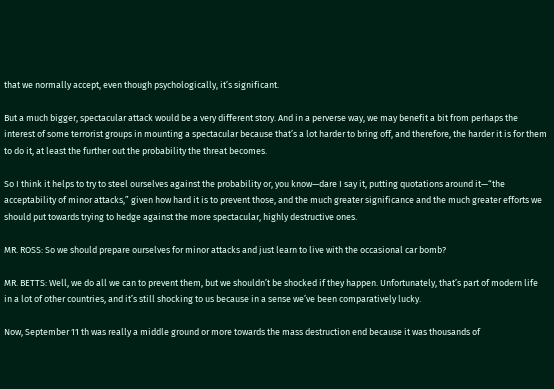that we normally accept, even though psychologically, it’s significant.

But a much bigger, spectacular attack would be a very different story. And in a perverse way, we may benefit a bit from perhaps the interest of some terrorist groups in mounting a spectacular because that’s a lot harder to bring off, and therefore, the harder it is for them to do it, at least the further out the probability the threat becomes.

So I think it helps to try to steel ourselves against the probability or, you know—dare I say it, putting quotations around it—“the acceptability of minor attacks,” given how hard it is to prevent those, and the much greater significance and the much greater efforts we should put towards trying to hedge against the more spectacular, highly destructive ones.

MR. ROSS: So we should prepare ourselves for minor attacks and just learn to live with the occasional car bomb?

MR. BETTS: Well, we do all we can to prevent them, but we shouldn’t be shocked if they happen. Unfortunately, that’s part of modern life in a lot of other countries, and it’s still shocking to us because in a sense we’ve been comparatively lucky.

Now, September 11 th was really a middle ground or more towards the mass destruction end because it was thousands of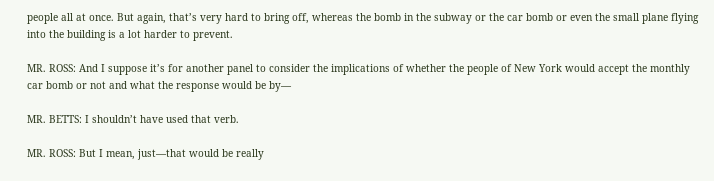people all at once. But again, that’s very hard to bring off, whereas the bomb in the subway or the car bomb or even the small plane flying into the building is a lot harder to prevent.

MR. ROSS: And I suppose it’s for another panel to consider the implications of whether the people of New York would accept the monthly car bomb or not and what the response would be by—

MR. BETTS: I shouldn’t have used that verb.

MR. ROSS: But I mean, just—that would be really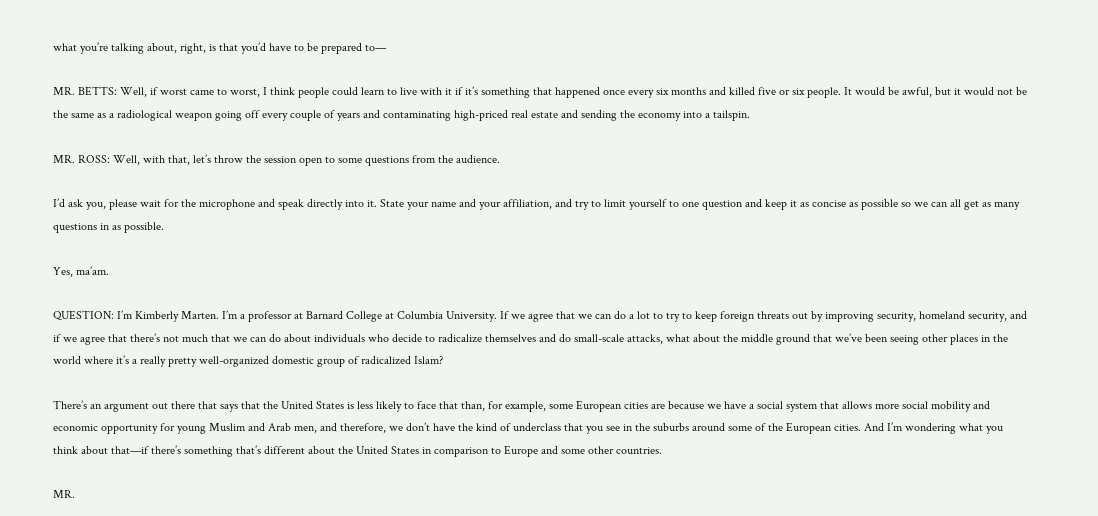what you’re talking about, right, is that you’d have to be prepared to—

MR. BETTS: Well, if worst came to worst, I think people could learn to live with it if it’s something that happened once every six months and killed five or six people. It would be awful, but it would not be the same as a radiological weapon going off every couple of years and contaminating high-priced real estate and sending the economy into a tailspin.

MR. ROSS: Well, with that, let’s throw the session open to some questions from the audience.

I’d ask you, please wait for the microphone and speak directly into it. State your name and your affiliation, and try to limit yourself to one question and keep it as concise as possible so we can all get as many questions in as possible.

Yes, ma’am.

QUESTION: I’m Kimberly Marten. I’m a professor at Barnard College at Columbia University. If we agree that we can do a lot to try to keep foreign threats out by improving security, homeland security, and if we agree that there’s not much that we can do about individuals who decide to radicalize themselves and do small-scale attacks, what about the middle ground that we’ve been seeing other places in the world where it’s a really pretty well-organized domestic group of radicalized Islam?

There’s an argument out there that says that the United States is less likely to face that than, for example, some European cities are because we have a social system that allows more social mobility and economic opportunity for young Muslim and Arab men, and therefore, we don’t have the kind of underclass that you see in the suburbs around some of the European cities. And I’m wondering what you think about that—if there’s something that’s different about the United States in comparison to Europe and some other countries.

MR.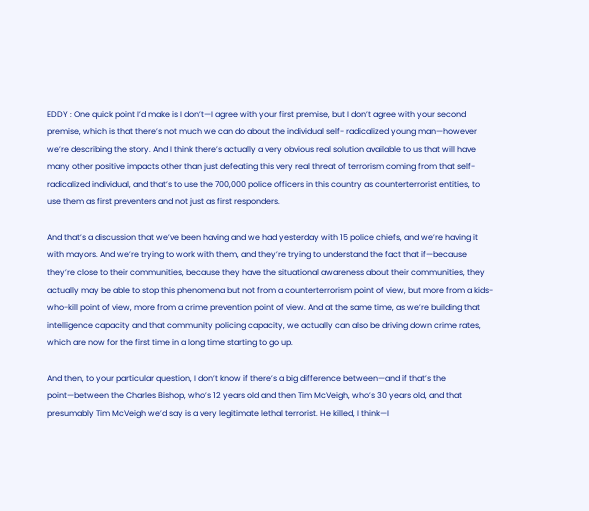EDDY : One quick point I’d make is I don’t—I agree with your first premise, but I don’t agree with your second premise, which is that there’s not much we can do about the individual self- radicalized young man—however we’re describing the story. And I think there’s actually a very obvious real solution available to us that will have many other positive impacts other than just defeating this very real threat of terrorism coming from that self-radicalized individual, and that’s to use the 700,000 police officers in this country as counterterrorist entities, to use them as first preventers and not just as first responders.

And that’s a discussion that we’ve been having and we had yesterday with 15 police chiefs, and we’re having it with mayors. And we’re trying to work with them, and they’re trying to understand the fact that if—because they’re close to their communities, because they have the situational awareness about their communities, they actually may be able to stop this phenomena but not from a counterterrorism point of view, but more from a kids-who-kill point of view, more from a crime prevention point of view. And at the same time, as we’re building that intelligence capacity and that community policing capacity, we actually can also be driving down crime rates, which are now for the first time in a long time starting to go up.

And then, to your particular question, I don’t know if there’s a big difference between—and if that’s the point—between the Charles Bishop, who’s 12 years old and then Tim McVeigh, who’s 30 years old, and that presumably Tim McVeigh we’d say is a very legitimate lethal terrorist. He killed, I think—I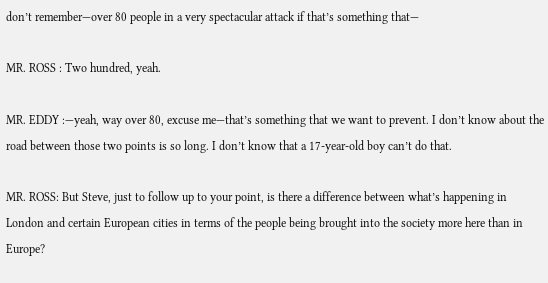don’t remember—over 80 people in a very spectacular attack if that’s something that—

MR. ROSS : Two hundred, yeah.

MR. EDDY :—yeah, way over 80, excuse me—that’s something that we want to prevent. I don’t know about the road between those two points is so long. I don’t know that a 17-year-old boy can’t do that.

MR. ROSS: But Steve, just to follow up to your point, is there a difference between what’s happening in London and certain European cities in terms of the people being brought into the society more here than in Europe?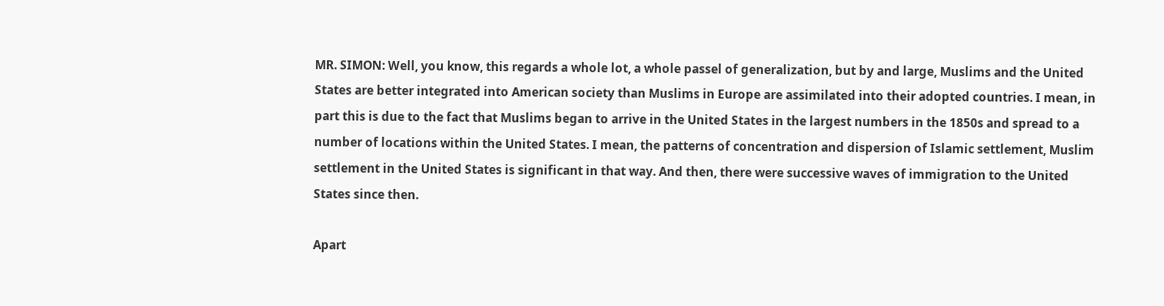MR. SIMON: Well, you know, this regards a whole lot, a whole passel of generalization, but by and large, Muslims and the United States are better integrated into American society than Muslims in Europe are assimilated into their adopted countries. I mean, in part this is due to the fact that Muslims began to arrive in the United States in the largest numbers in the 1850s and spread to a number of locations within the United States. I mean, the patterns of concentration and dispersion of Islamic settlement, Muslim settlement in the United States is significant in that way. And then, there were successive waves of immigration to the United States since then.

Apart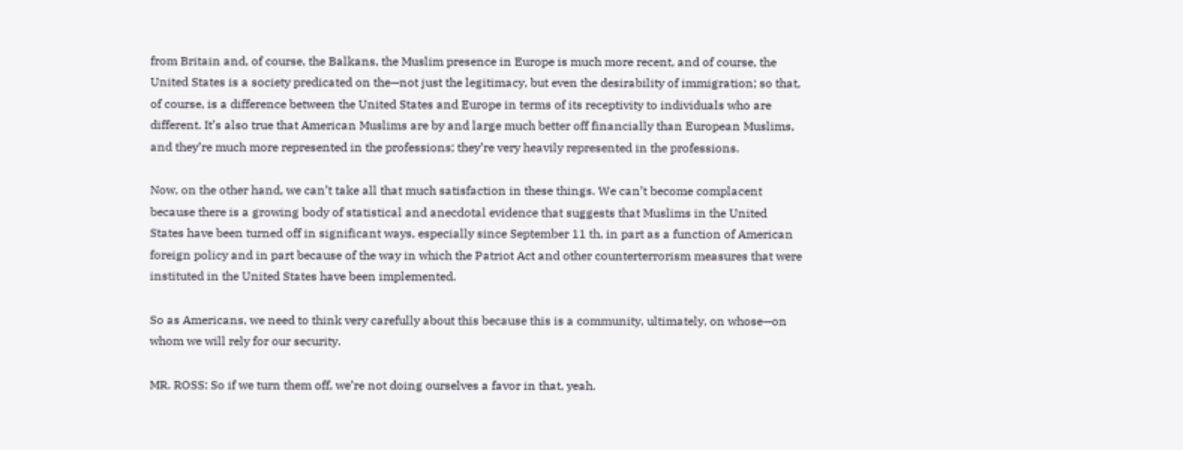from Britain and, of course, the Balkans, the Muslim presence in Europe is much more recent, and of course, the United States is a society predicated on the—not just the legitimacy, but even the desirability of immigration; so that, of course, is a difference between the United States and Europe in terms of its receptivity to individuals who are different. It’s also true that American Muslims are by and large much better off financially than European Muslims, and they’re much more represented in the professions; they’re very heavily represented in the professions.

Now, on the other hand, we can’t take all that much satisfaction in these things. We can’t become complacent because there is a growing body of statistical and anecdotal evidence that suggests that Muslims in the United States have been turned off in significant ways, especially since September 11 th, in part as a function of American foreign policy and in part because of the way in which the Patriot Act and other counterterrorism measures that were instituted in the United States have been implemented.

So as Americans, we need to think very carefully about this because this is a community, ultimately, on whose—on whom we will rely for our security.

MR. ROSS: So if we turn them off, we’re not doing ourselves a favor in that, yeah.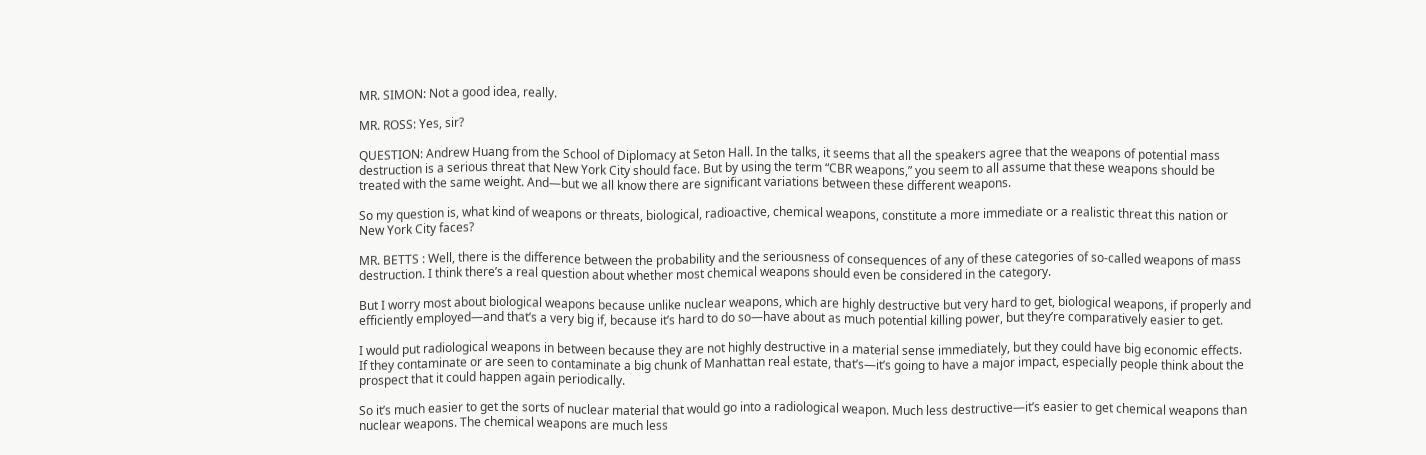MR. SIMON: Not a good idea, really.

MR. ROSS: Yes, sir?

QUESTION: Andrew Huang from the School of Diplomacy at Seton Hall. In the talks, it seems that all the speakers agree that the weapons of potential mass destruction is a serious threat that New York City should face. But by using the term “CBR weapons,” you seem to all assume that these weapons should be treated with the same weight. And—but we all know there are significant variations between these different weapons.

So my question is, what kind of weapons or threats, biological, radioactive, chemical weapons, constitute a more immediate or a realistic threat this nation or New York City faces?

MR. BETTS : Well, there is the difference between the probability and the seriousness of consequences of any of these categories of so-called weapons of mass destruction. I think there’s a real question about whether most chemical weapons should even be considered in the category.

But I worry most about biological weapons because unlike nuclear weapons, which are highly destructive but very hard to get, biological weapons, if properly and efficiently employed—and that’s a very big if, because it’s hard to do so—have about as much potential killing power, but they’re comparatively easier to get.

I would put radiological weapons in between because they are not highly destructive in a material sense immediately, but they could have big economic effects. If they contaminate or are seen to contaminate a big chunk of Manhattan real estate, that’s—it’s going to have a major impact, especially people think about the prospect that it could happen again periodically.

So it’s much easier to get the sorts of nuclear material that would go into a radiological weapon. Much less destructive—it’s easier to get chemical weapons than nuclear weapons. The chemical weapons are much less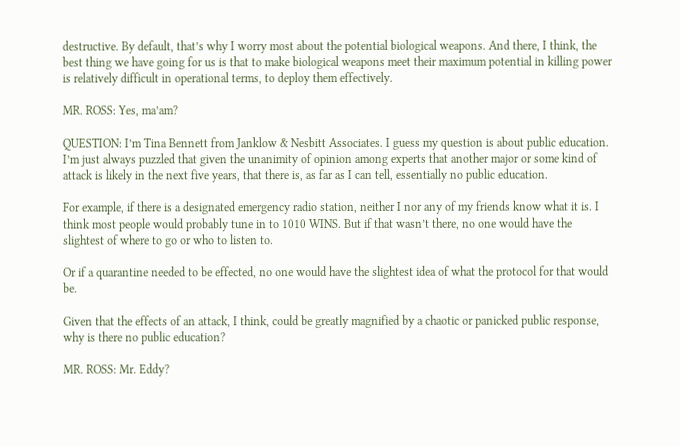destructive. By default, that’s why I worry most about the potential biological weapons. And there, I think, the best thing we have going for us is that to make biological weapons meet their maximum potential in killing power is relatively difficult in operational terms, to deploy them effectively.

MR. ROSS: Yes, ma’am?

QUESTION: I’m Tina Bennett from Janklow & Nesbitt Associates. I guess my question is about public education. I’m just always puzzled that given the unanimity of opinion among experts that another major or some kind of attack is likely in the next five years, that there is, as far as I can tell, essentially no public education.

For example, if there is a designated emergency radio station, neither I nor any of my friends know what it is. I think most people would probably tune in to 1010 WINS. But if that wasn’t there, no one would have the slightest of where to go or who to listen to.

Or if a quarantine needed to be effected, no one would have the slightest idea of what the protocol for that would be.

Given that the effects of an attack, I think, could be greatly magnified by a chaotic or panicked public response, why is there no public education?

MR. ROSS: Mr. Eddy?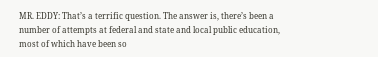MR. EDDY: That’s a terrific question. The answer is, there’s been a number of attempts at federal and state and local public education, most of which have been so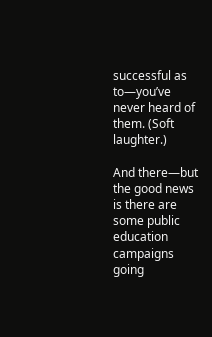successful as to—you’ve never heard of them. (Soft laughter.)

And there—but the good news is there are some public education campaigns going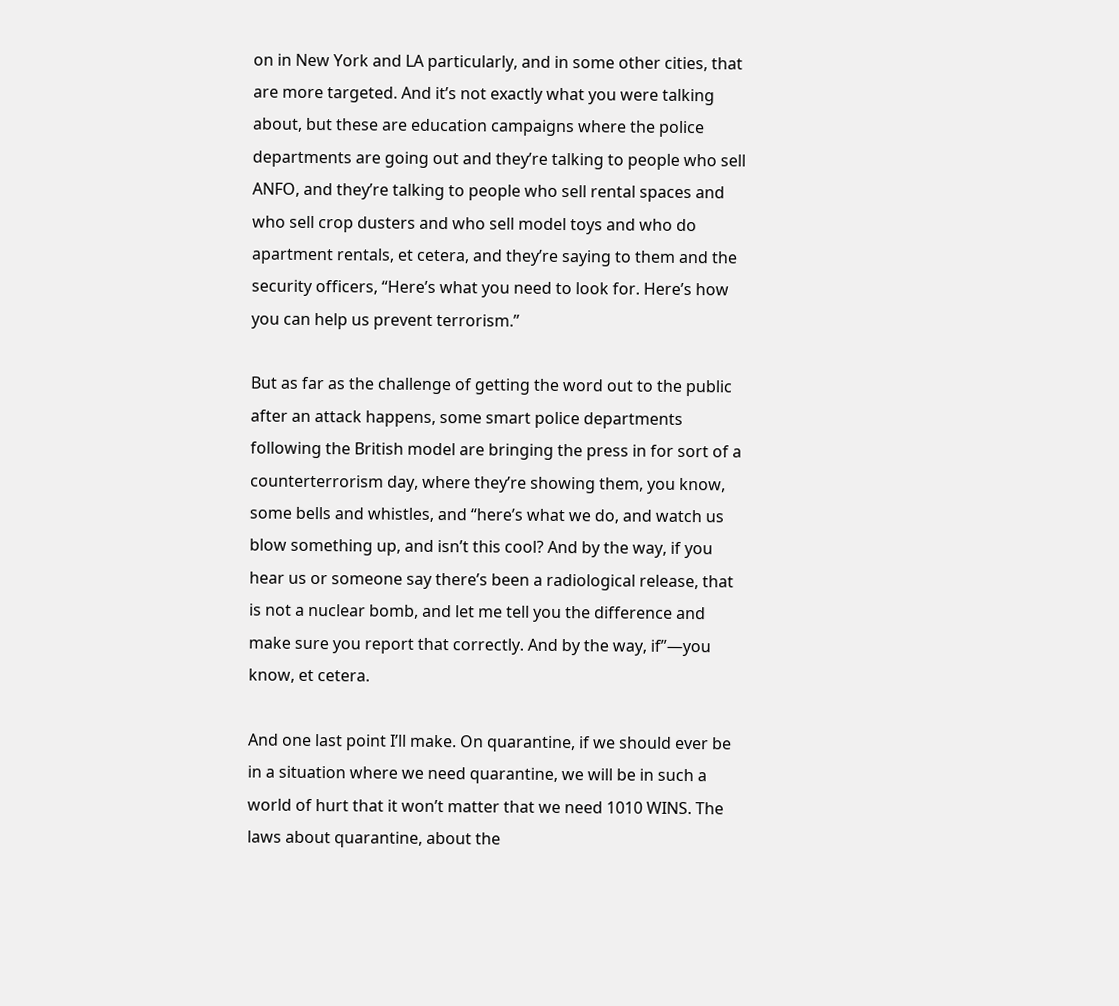on in New York and LA particularly, and in some other cities, that are more targeted. And it’s not exactly what you were talking about, but these are education campaigns where the police departments are going out and they’re talking to people who sell ANFO, and they’re talking to people who sell rental spaces and who sell crop dusters and who sell model toys and who do apartment rentals, et cetera, and they’re saying to them and the security officers, “Here’s what you need to look for. Here’s how you can help us prevent terrorism.”

But as far as the challenge of getting the word out to the public after an attack happens, some smart police departments following the British model are bringing the press in for sort of a counterterrorism day, where they’re showing them, you know, some bells and whistles, and “here’s what we do, and watch us blow something up, and isn’t this cool? And by the way, if you hear us or someone say there’s been a radiological release, that is not a nuclear bomb, and let me tell you the difference and make sure you report that correctly. And by the way, if”—you know, et cetera.

And one last point I’ll make. On quarantine, if we should ever be in a situation where we need quarantine, we will be in such a world of hurt that it won’t matter that we need 1010 WINS. The laws about quarantine, about the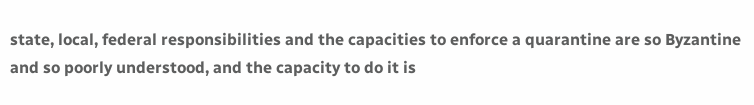state, local, federal responsibilities and the capacities to enforce a quarantine are so Byzantine and so poorly understood, and the capacity to do it is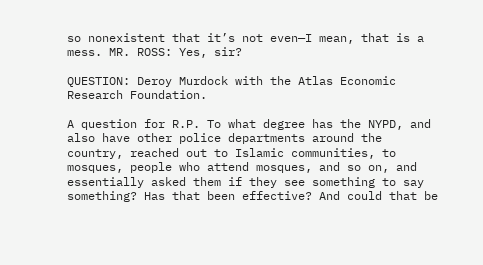so nonexistent that it’s not even—I mean, that is a mess. MR. ROSS: Yes, sir?

QUESTION: Deroy Murdock with the Atlas Economic Research Foundation.

A question for R.P. To what degree has the NYPD, and also have other police departments around the country, reached out to Islamic communities, to mosques, people who attend mosques, and so on, and essentially asked them if they see something to say something? Has that been effective? And could that be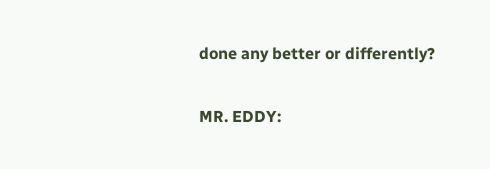done any better or differently?

MR. EDDY: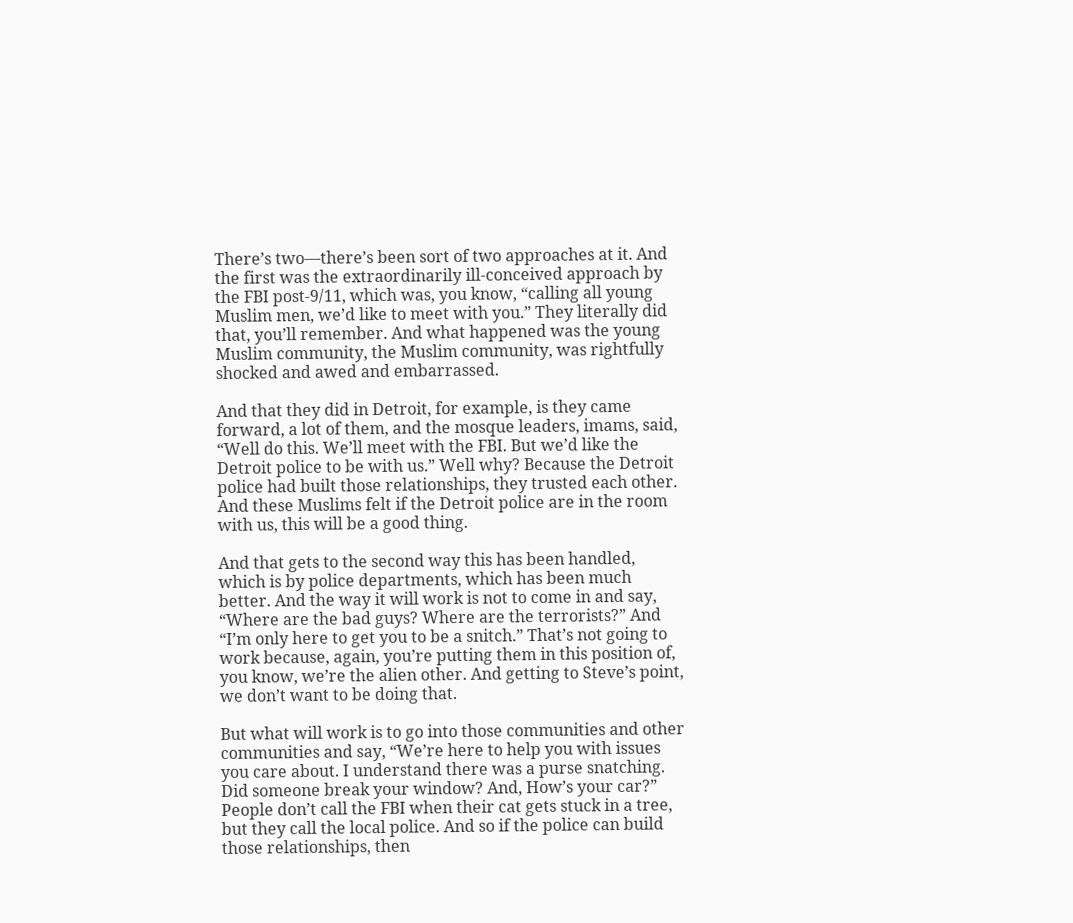There’s two—there’s been sort of two approaches at it. And the first was the extraordinarily ill-conceived approach by the FBI post-9/11, which was, you know, “calling all young Muslim men, we’d like to meet with you.” They literally did that, you’ll remember. And what happened was the young Muslim community, the Muslim community, was rightfully shocked and awed and embarrassed.

And that they did in Detroit, for example, is they came forward, a lot of them, and the mosque leaders, imams, said, “Well do this. We’ll meet with the FBI. But we’d like the Detroit police to be with us.” Well why? Because the Detroit police had built those relationships, they trusted each other. And these Muslims felt if the Detroit police are in the room with us, this will be a good thing.

And that gets to the second way this has been handled, which is by police departments, which has been much better. And the way it will work is not to come in and say, “Where are the bad guys? Where are the terrorists?” And “I’m only here to get you to be a snitch.” That’s not going to work because, again, you’re putting them in this position of, you know, we’re the alien other. And getting to Steve’s point, we don’t want to be doing that.

But what will work is to go into those communities and other communities and say, “We’re here to help you with issues you care about. I understand there was a purse snatching. Did someone break your window? And, How’s your car?” People don’t call the FBI when their cat gets stuck in a tree, but they call the local police. And so if the police can build those relationships, then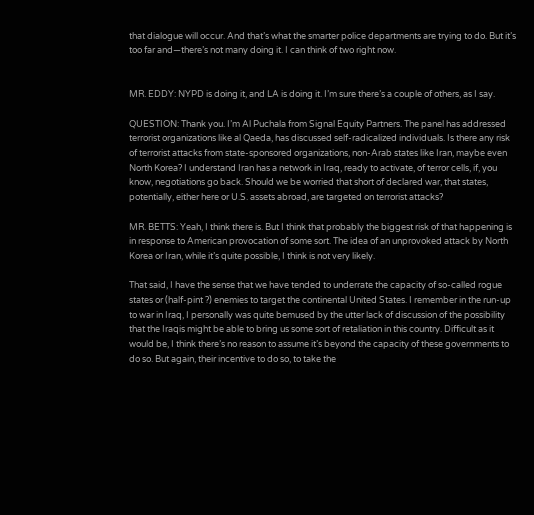that dialogue will occur. And that’s what the smarter police departments are trying to do. But it’s too far and—there’s not many doing it. I can think of two right now.


MR. EDDY: NYPD is doing it, and LA is doing it. I’m sure there’s a couple of others, as I say.

QUESTION: Thank you. I’m Al Puchala from Signal Equity Partners. The panel has addressed terrorist organizations like al Qaeda, has discussed self-radicalized individuals. Is there any risk of terrorist attacks from state-sponsored organizations, non-Arab states like Iran, maybe even North Korea? I understand Iran has a network in Iraq, ready to activate, of terror cells, if, you know, negotiations go back. Should we be worried that short of declared war, that states, potentially, either here or U.S. assets abroad, are targeted on terrorist attacks?

MR. BETTS: Yeah, I think there is. But I think that probably the biggest risk of that happening is in response to American provocation of some sort. The idea of an unprovoked attack by North Korea or Iran, while it’s quite possible, I think is not very likely.

That said, I have the sense that we have tended to underrate the capacity of so-called rogue states or (half-pint ?) enemies to target the continental United States. I remember in the run-up to war in Iraq, I personally was quite bemused by the utter lack of discussion of the possibility that the Iraqis might be able to bring us some sort of retaliation in this country. Difficult as it would be, I think there’s no reason to assume it’s beyond the capacity of these governments to do so. But again, their incentive to do so, to take the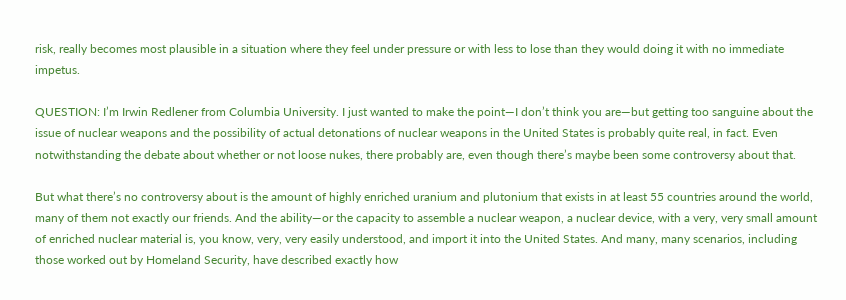risk, really becomes most plausible in a situation where they feel under pressure or with less to lose than they would doing it with no immediate impetus.

QUESTION: I’m Irwin Redlener from Columbia University. I just wanted to make the point—I don’t think you are—but getting too sanguine about the issue of nuclear weapons and the possibility of actual detonations of nuclear weapons in the United States is probably quite real, in fact. Even notwithstanding the debate about whether or not loose nukes, there probably are, even though there’s maybe been some controversy about that.

But what there’s no controversy about is the amount of highly enriched uranium and plutonium that exists in at least 55 countries around the world, many of them not exactly our friends. And the ability—or the capacity to assemble a nuclear weapon, a nuclear device, with a very, very small amount of enriched nuclear material is, you know, very, very easily understood, and import it into the United States. And many, many scenarios, including those worked out by Homeland Security, have described exactly how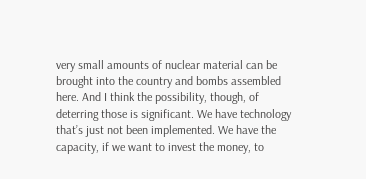very small amounts of nuclear material can be brought into the country and bombs assembled here. And I think the possibility, though, of deterring those is significant. We have technology that’s just not been implemented. We have the capacity, if we want to invest the money, to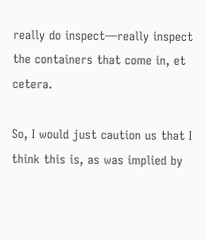really do inspect—really inspect the containers that come in, et cetera.

So, I would just caution us that I think this is, as was implied by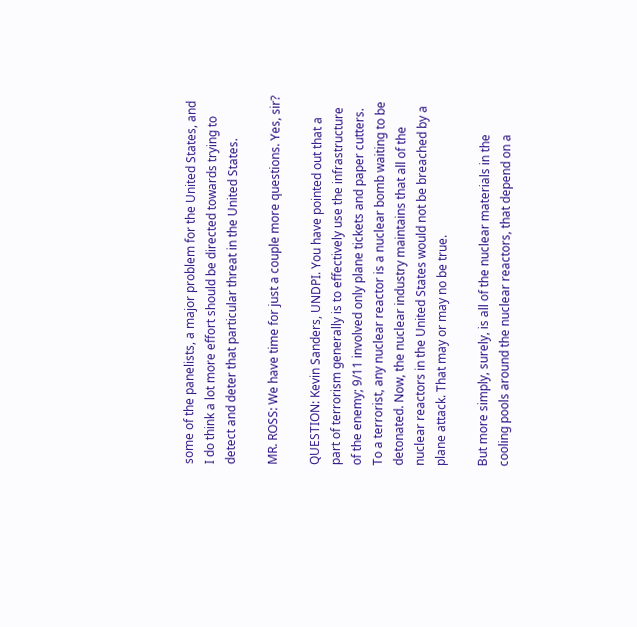some of the panelists, a major problem for the United States, and I do think a lot more effort should be directed towards trying to detect and deter that particular threat in the United States.

MR. ROSS: We have time for just a couple more questions. Yes, sir?

QUESTION: Kevin Sanders, UNDPI. You have pointed out that a part of terrorism generally is to effectively use the infrastructure of the enemy; 9/11 involved only plane tickets and paper cutters. To a terrorist, any nuclear reactor is a nuclear bomb waiting to be detonated. Now, the nuclear industry maintains that all of the nuclear reactors in the United States would not be breached by a plane attack. That may or may no be true.

But more simply, surely, is all of the nuclear materials in the cooling pools around the nuclear reactors, that depend on a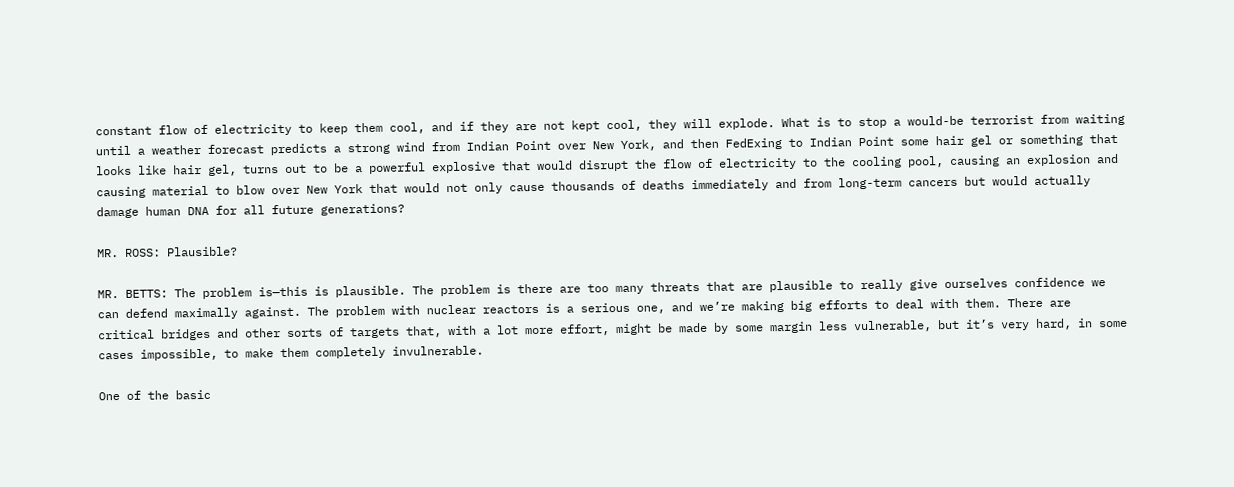constant flow of electricity to keep them cool, and if they are not kept cool, they will explode. What is to stop a would-be terrorist from waiting until a weather forecast predicts a strong wind from Indian Point over New York, and then FedExing to Indian Point some hair gel or something that looks like hair gel, turns out to be a powerful explosive that would disrupt the flow of electricity to the cooling pool, causing an explosion and causing material to blow over New York that would not only cause thousands of deaths immediately and from long-term cancers but would actually damage human DNA for all future generations?

MR. ROSS: Plausible?

MR. BETTS: The problem is—this is plausible. The problem is there are too many threats that are plausible to really give ourselves confidence we can defend maximally against. The problem with nuclear reactors is a serious one, and we’re making big efforts to deal with them. There are critical bridges and other sorts of targets that, with a lot more effort, might be made by some margin less vulnerable, but it’s very hard, in some cases impossible, to make them completely invulnerable.

One of the basic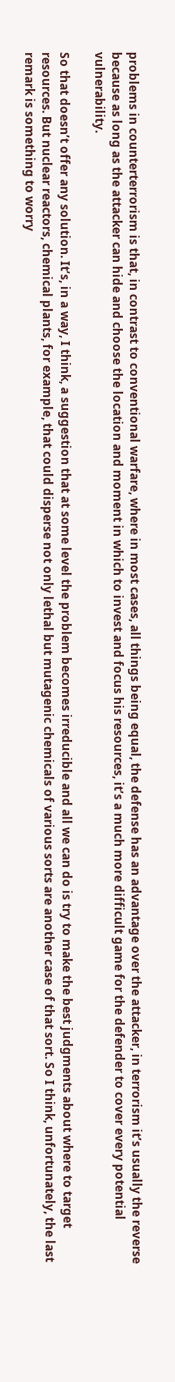problems in counterterrorism is that, in contrast to conventional warfare, where in most cases, all things being equal, the defense has an advantage over the attacker, in terrorism it’s usually the reverse because as long as the attacker can hide and choose the location and moment in which to invest and focus his resources, it’s a much more difficult game for the defender to cover every potential vulnerability.

So that doesn’t offer any solution. It’s, in a way, I think, a suggestion that at some level the problem becomes irreducible and all we can do is try to make the best judgments about where to target resources. But nuclear reactors, chemical plants, for example, that could disperse not only lethal but mutagenic chemicals of various sorts are another case of that sort. So I think, unfortunately, the last remark is something to worry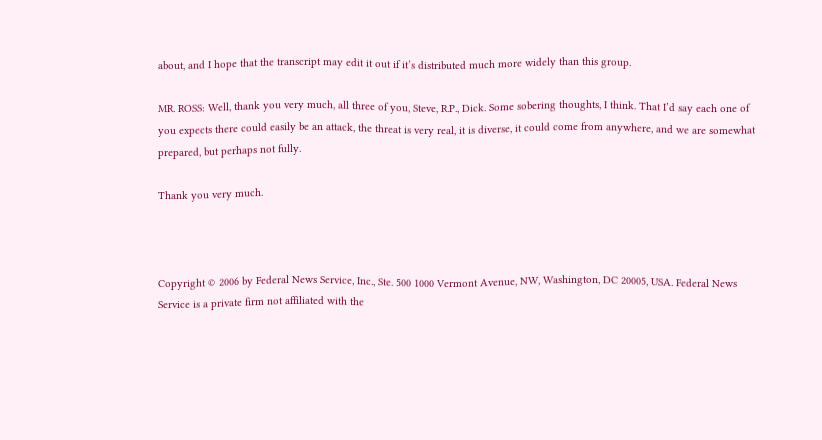about, and I hope that the transcript may edit it out if it’s distributed much more widely than this group.

MR. ROSS: Well, thank you very much, all three of you, Steve, R.P., Dick. Some sobering thoughts, I think. That I’d say each one of you expects there could easily be an attack, the threat is very real, it is diverse, it could come from anywhere, and we are somewhat prepared, but perhaps not fully.

Thank you very much.



Copyright © 2006 by Federal News Service, Inc., Ste. 500 1000 Vermont Avenue, NW, Washington, DC 20005, USA. Federal News Service is a private firm not affiliated with the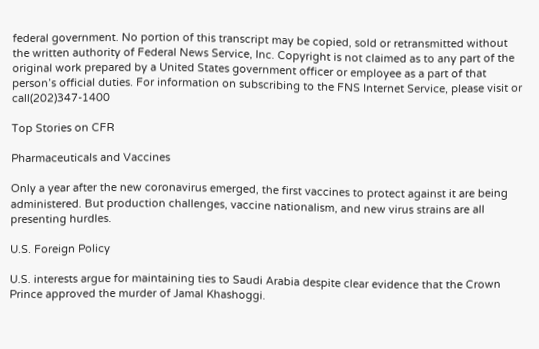federal government. No portion of this transcript may be copied, sold or retransmitted without the written authority of Federal News Service, Inc. Copyright is not claimed as to any part of the original work prepared by a United States government officer or employee as a part of that person’s official duties. For information on subscribing to the FNS Internet Service, please visit or call(202)347-1400

Top Stories on CFR

Pharmaceuticals and Vaccines

Only a year after the new coronavirus emerged, the first vaccines to protect against it are being administered. But production challenges, vaccine nationalism, and new virus strains are all presenting hurdles.

U.S. Foreign Policy

U.S. interests argue for maintaining ties to Saudi Arabia despite clear evidence that the Crown Prince approved the murder of Jamal Khashoggi.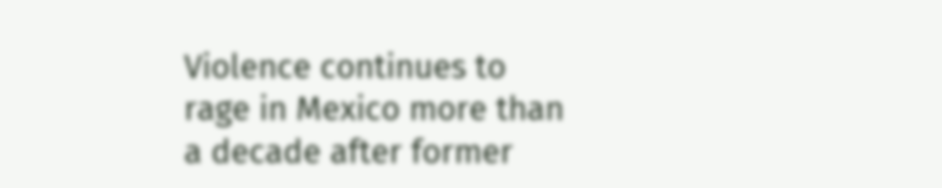Violence continues to rage in Mexico more than a decade after former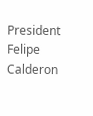President Felipe Calderon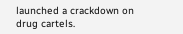launched a crackdown on drug cartels.